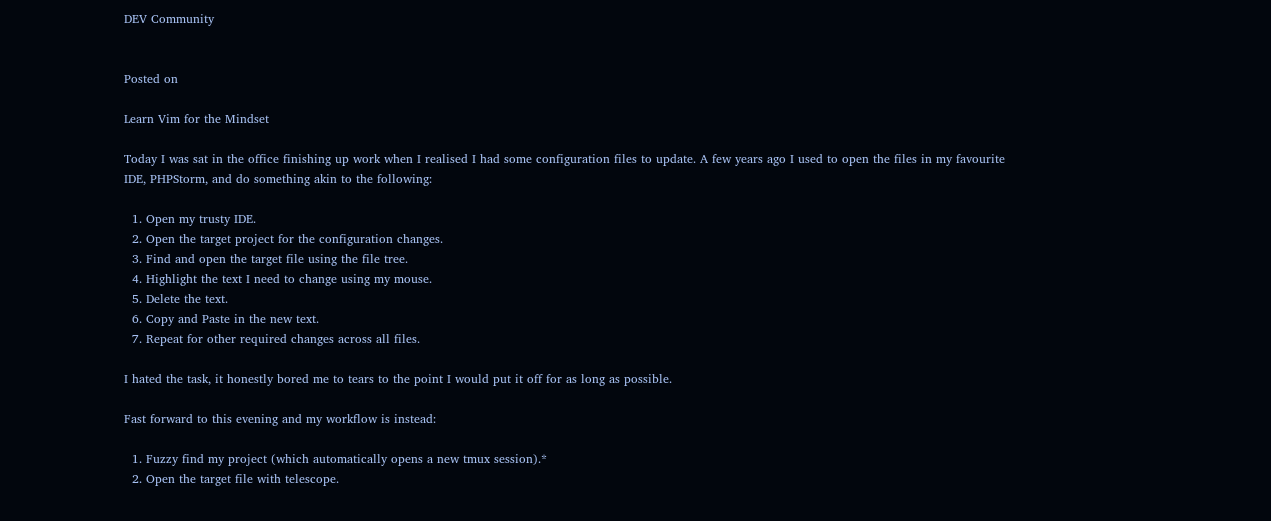DEV Community


Posted on

Learn Vim for the Mindset

Today I was sat in the office finishing up work when I realised I had some configuration files to update. A few years ago I used to open the files in my favourite IDE, PHPStorm, and do something akin to the following:

  1. Open my trusty IDE.
  2. Open the target project for the configuration changes.
  3. Find and open the target file using the file tree.
  4. Highlight the text I need to change using my mouse.
  5. Delete the text.
  6. Copy and Paste in the new text.
  7. Repeat for other required changes across all files.

I hated the task, it honestly bored me to tears to the point I would put it off for as long as possible.

Fast forward to this evening and my workflow is instead:

  1. Fuzzy find my project (which automatically opens a new tmux session).*
  2. Open the target file with telescope.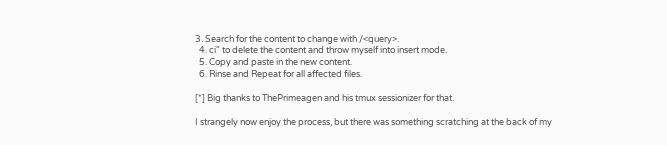3. Search for the content to change with /<query>.
  4. ci" to delete the content and throw myself into insert mode.
  5. Copy and paste in the new content.
  6. Rinse and Repeat for all affected files.

[*] Big thanks to ThePrimeagen and his tmux sessionizer for that.

I strangely now enjoy the process, but there was something scratching at the back of my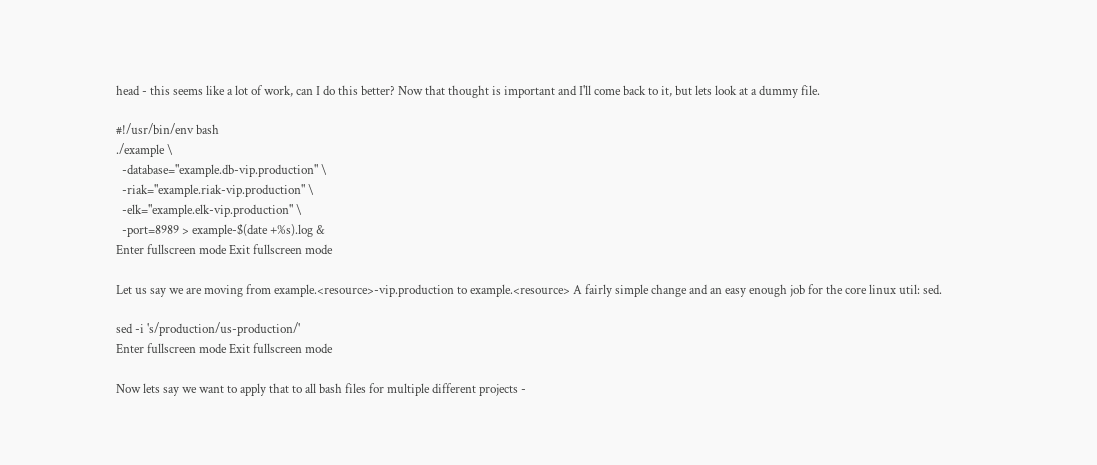head - this seems like a lot of work, can I do this better? Now that thought is important and I'll come back to it, but lets look at a dummy file.

#!/usr/bin/env bash
./example \
  -database="example.db-vip.production" \
  -riak="example.riak-vip.production" \
  -elk="example.elk-vip.production" \
  -port=8989 > example-$(date +%s).log &
Enter fullscreen mode Exit fullscreen mode

Let us say we are moving from example.<resource>-vip.production to example.<resource> A fairly simple change and an easy enough job for the core linux util: sed.

sed -i 's/production/us-production/'
Enter fullscreen mode Exit fullscreen mode

Now lets say we want to apply that to all bash files for multiple different projects -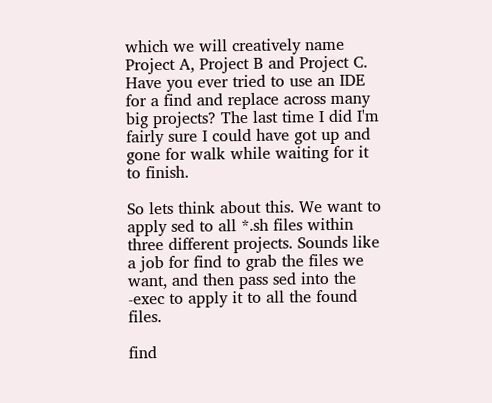which we will creatively name Project A, Project B and Project C. Have you ever tried to use an IDE for a find and replace across many big projects? The last time I did I'm fairly sure I could have got up and gone for walk while waiting for it to finish.

So lets think about this. We want to apply sed to all *.sh files within three different projects. Sounds like a job for find to grab the files we want, and then pass sed into the -exec to apply it to all the found files.

find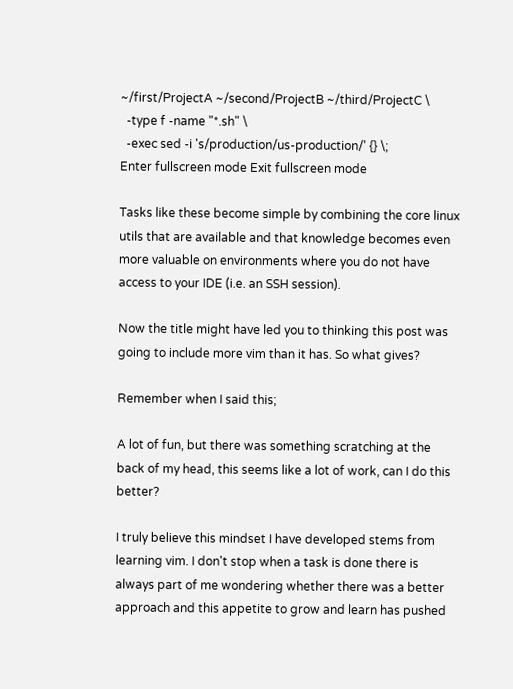~/first/ProjectA ~/second/ProjectB ~/third/ProjectC \
  -type f -name "*.sh" \
  -exec sed -i 's/production/us-production/' {} \;
Enter fullscreen mode Exit fullscreen mode

Tasks like these become simple by combining the core linux utils that are available and that knowledge becomes even more valuable on environments where you do not have access to your IDE (i.e. an SSH session).

Now the title might have led you to thinking this post was going to include more vim than it has. So what gives?

Remember when I said this;

A lot of fun, but there was something scratching at the back of my head, this seems like a lot of work, can I do this better?

I truly believe this mindset I have developed stems from learning vim. I don't stop when a task is done there is always part of me wondering whether there was a better approach and this appetite to grow and learn has pushed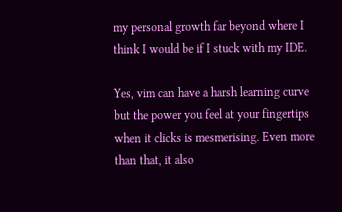my personal growth far beyond where I think I would be if I stuck with my IDE.

Yes, vim can have a harsh learning curve but the power you feel at your fingertips when it clicks is mesmerising. Even more than that, it also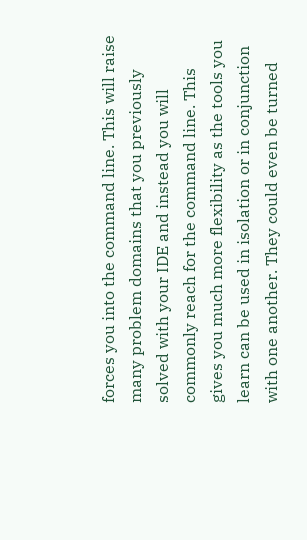forces you into the command line. This will raise many problem domains that you previously solved with your IDE and instead you will commonly reach for the command line. This gives you much more flexibility as the tools you learn can be used in isolation or in conjunction with one another. They could even be turned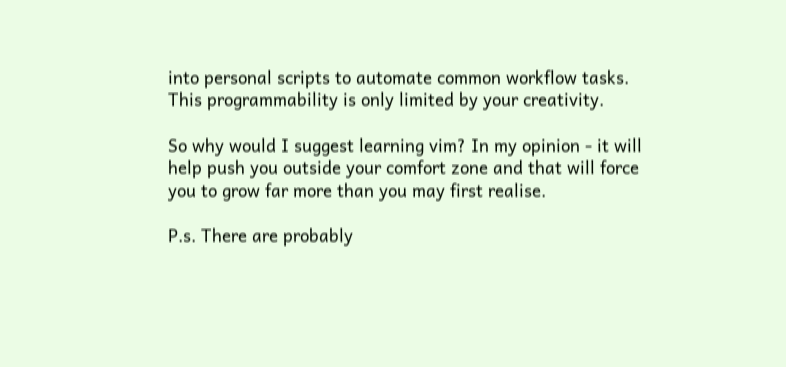into personal scripts to automate common workflow tasks. This programmability is only limited by your creativity.

So why would I suggest learning vim? In my opinion - it will help push you outside your comfort zone and that will force you to grow far more than you may first realise.

P.s. There are probably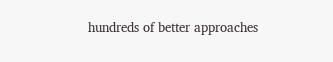hundreds of better approaches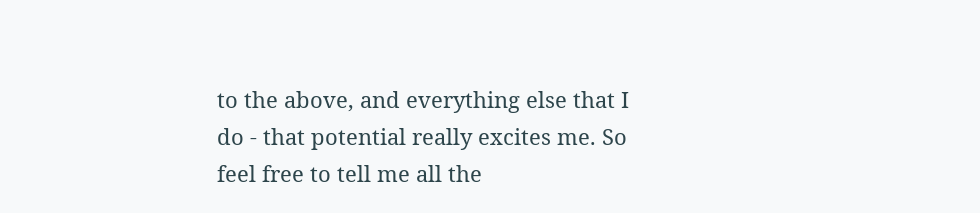to the above, and everything else that I do - that potential really excites me. So feel free to tell me all the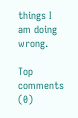things I am doing wrong.

Top comments (0)